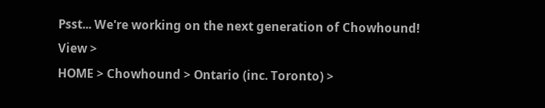Psst... We're working on the next generation of Chowhound! View >
HOME > Chowhound > Ontario (inc. Toronto) >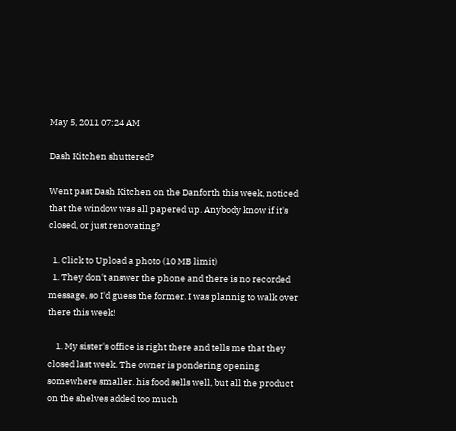May 5, 2011 07:24 AM

Dash Kitchen shuttered?

Went past Dash Kitchen on the Danforth this week, noticed that the window was all papered up. Anybody know if it's closed, or just renovating?

  1. Click to Upload a photo (10 MB limit)
  1. They don't answer the phone and there is no recorded message, so I'd guess the former. I was plannig to walk over there this week!

    1. My sister's office is right there and tells me that they closed last week. The owner is pondering opening somewhere smaller. his food sells well, but all the product on the shelves added too much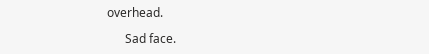overhead.

      Sad face.